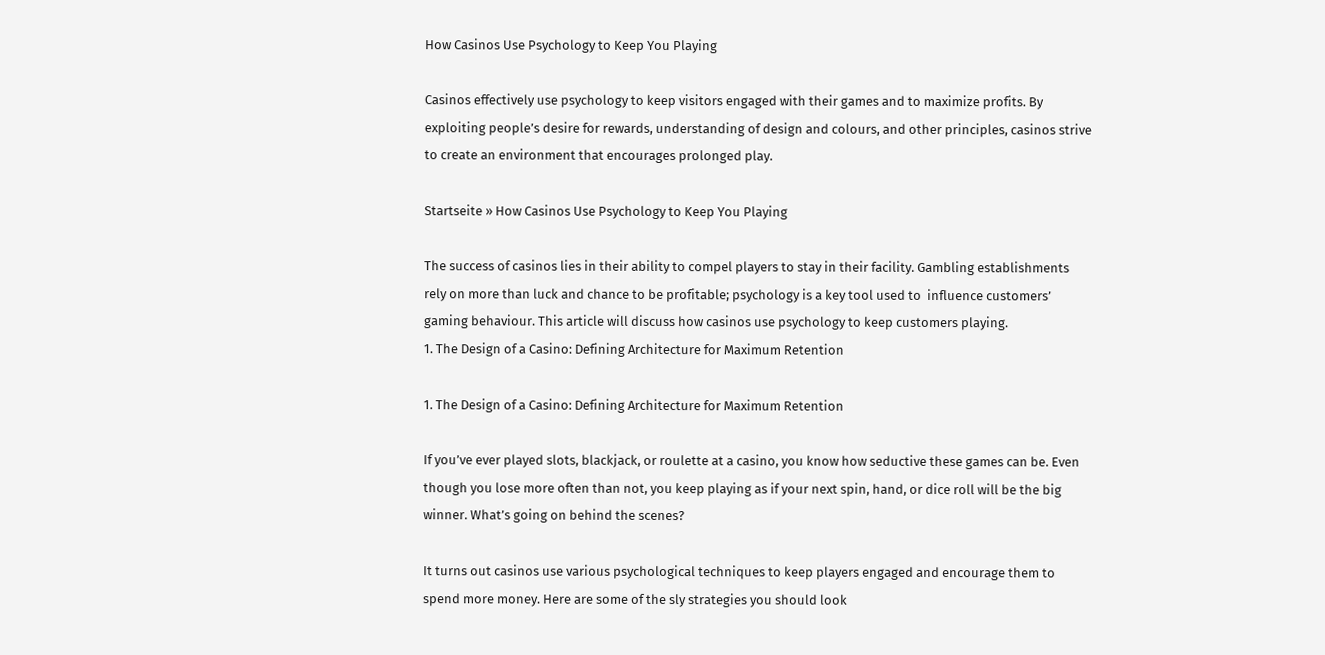How Casinos Use Psychology to Keep You Playing

Casinos effectively use psychology to keep visitors engaged with their games and to maximize profits. By exploiting people’s desire for rewards, understanding of design and colours, and other principles, casinos strive to create an environment that encourages prolonged play.

Startseite » How Casinos Use Psychology to Keep You Playing

The success of casinos lies in their ability to compel players to stay in their facility. Gambling establishments rely on more than luck and chance to be profitable; psychology is a key tool used to  influence customers’ gaming behaviour. This article will discuss how casinos use psychology to keep customers playing.
1. The Design of a Casino: Defining Architecture for Maximum Retention

1. The Design of a Casino: Defining Architecture for Maximum Retention

If you’ve ever played slots, blackjack, or roulette at a casino, you know how seductive these games can be. Even though you lose more often than not, you keep playing as if your next spin, hand, or dice roll will be the big winner. What’s going on behind the scenes?

It turns out casinos use various psychological techniques to keep players engaged and encourage them to spend more money. Here are some of the sly strategies you should look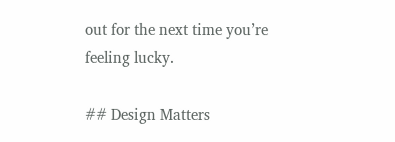out for the next time you’re feeling lucky.

## Design Matters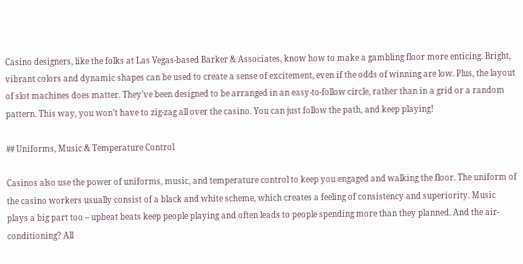Casino designers, like the folks at Las Vegas-based Barker & Associates, know how to make a gambling floor more enticing. Bright, vibrant colors and dynamic shapes can be used to create a sense of excitement, even if the odds of winning are low. Plus, the layout of slot machines does matter. They’ve been designed to be arranged in an easy-to-follow circle, rather than in a grid or a random pattern. This way, you won’t have to zig-zag all over the casino. You can just follow the path, and keep playing!

## Uniforms, Music & Temperature Control

Casinos also use the power of uniforms, music, and temperature control to keep you engaged and walking the floor. The uniform of the casino workers usually consist of a black and white scheme, which creates a feeling of consistency and superiority. Music plays a big part too – upbeat beats keep people playing and often leads to people spending more than they planned. And the air-conditioning? All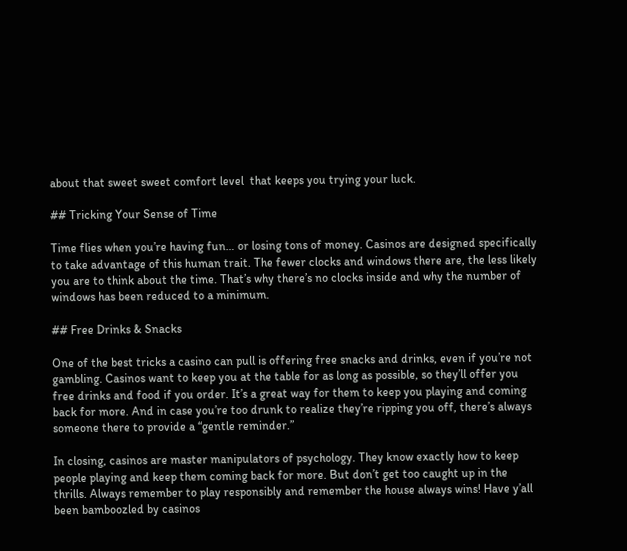about that sweet sweet comfort level  that keeps you trying your luck.

## Tricking Your Sense of Time

Time flies when you’re having fun… or losing tons of money. Casinos are designed specifically to take advantage of this human trait. The fewer clocks and windows there are, the less likely you are to think about the time. That’s why there’s no clocks inside and why the number of windows has been reduced to a minimum.

## Free Drinks & Snacks

One of the best tricks a casino can pull is offering free snacks and drinks, even if you’re not gambling. Casinos want to keep you at the table for as long as possible, so they’ll offer you free drinks and food if you order. It’s a great way for them to keep you playing and coming back for more. And in case you’re too drunk to realize they’re ripping you off, there’s always someone there to provide a “gentle reminder.”

In closing, casinos are master manipulators of psychology. They know exactly how to keep people playing and keep them coming back for more. But don’t get too caught up in the thrills. Always remember to play responsibly and remember the house always wins! Have y’all been bamboozled by casinos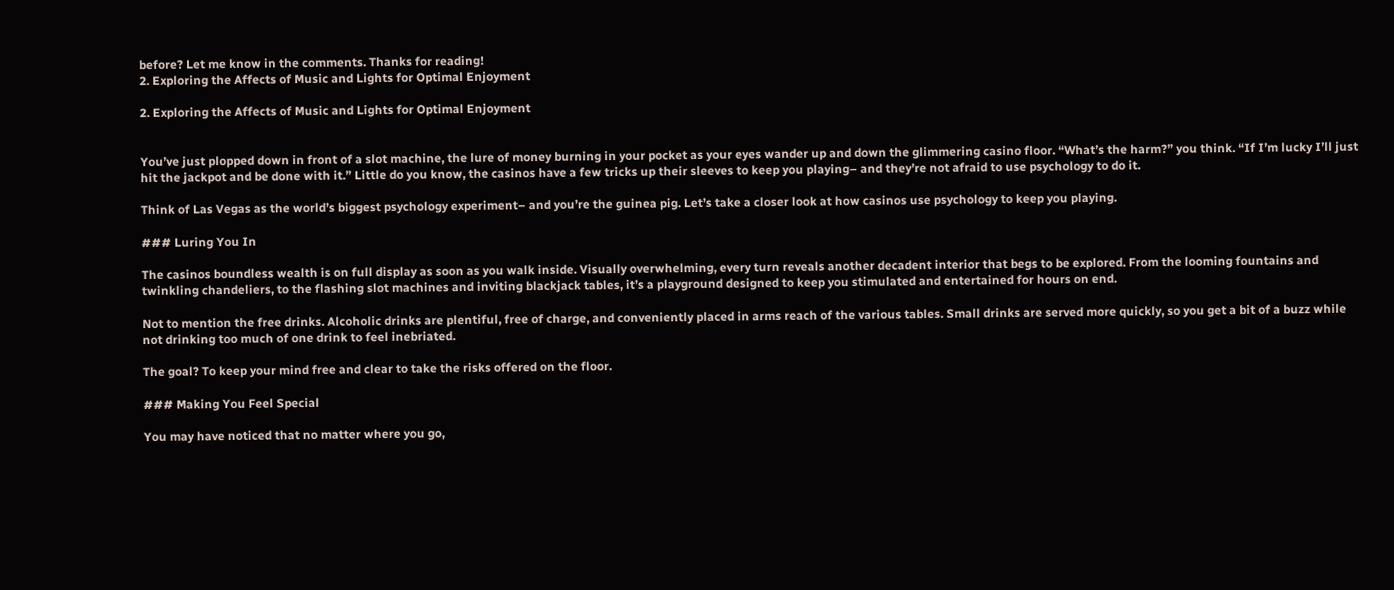before? Let me know in the comments. Thanks for reading!
2. Exploring the Affects of Music and Lights for Optimal Enjoyment

2. Exploring the Affects of Music and Lights for Optimal Enjoyment


You’ve just plopped down in front of a slot machine, the lure of money burning in your pocket as your eyes wander up and down the glimmering casino floor. “What’s the harm?” you think. “If I’m lucky I’ll just hit the jackpot and be done with it.” Little do you know, the casinos have a few tricks up their sleeves to keep you playing– and they’re not afraid to use psychology to do it.

Think of Las Vegas as the world’s biggest psychology experiment– and you’re the guinea pig. Let’s take a closer look at how casinos use psychology to keep you playing.

### Luring You In

The casinos boundless wealth is on full display as soon as you walk inside. Visually overwhelming, every turn reveals another decadent interior that begs to be explored. From the looming fountains and twinkling chandeliers, to the flashing slot machines and inviting blackjack tables, it’s a playground designed to keep you stimulated and entertained for hours on end.

Not to mention the free drinks. Alcoholic drinks are plentiful, free of charge, and conveniently placed in arms reach of the various tables. Small drinks are served more quickly, so you get a bit of a buzz while not drinking too much of one drink to feel inebriated.

The goal? To keep your mind free and clear to take the risks offered on the floor.

### Making You Feel Special

You may have noticed that no matter where you go,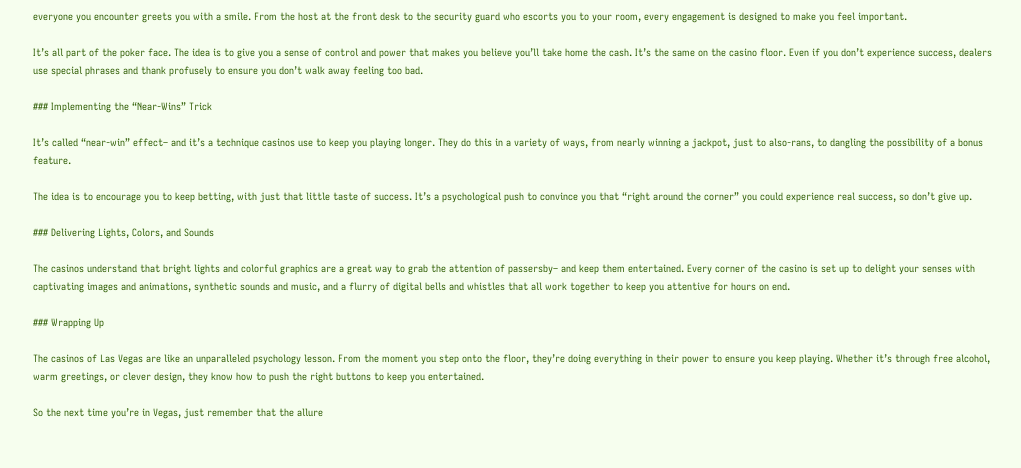everyone you encounter greets you with a smile. From the host at the front desk to the security guard who escorts you to your room, every engagement is designed to make you feel important.

It’s all part of the poker face. The idea is to give you a sense of control and power that makes you believe you’ll take home the cash. It’s the same on the casino floor. Even if you don’t experience success, dealers use special phrases and thank profusely to ensure you don’t walk away feeling too bad.

### Implementing the “Near-Wins” Trick

It’s called “near-win” effect– and it’s a technique casinos use to keep you playing longer. They do this in a variety of ways, from nearly winning a jackpot, just to also-rans, to dangling the possibility of a bonus feature.

The idea is to encourage you to keep betting, with just that little taste of success. It’s a psychological push to convince you that “right around the corner” you could experience real success, so don’t give up.

### Delivering Lights, Colors, and Sounds

The casinos understand that bright lights and colorful graphics are a great way to grab the attention of passersby– and keep them entertained. Every corner of the casino is set up to delight your senses with captivating images and animations, synthetic sounds and music, and a flurry of digital bells and whistles that all work together to keep you attentive for hours on end.

### Wrapping Up

The casinos of Las Vegas are like an unparalleled psychology lesson. From the moment you step onto the floor, they’re doing everything in their power to ensure you keep playing. Whether it’s through free alcohol, warm greetings, or clever design, they know how to push the right buttons to keep you entertained.

So the next time you’re in Vegas, just remember that the allure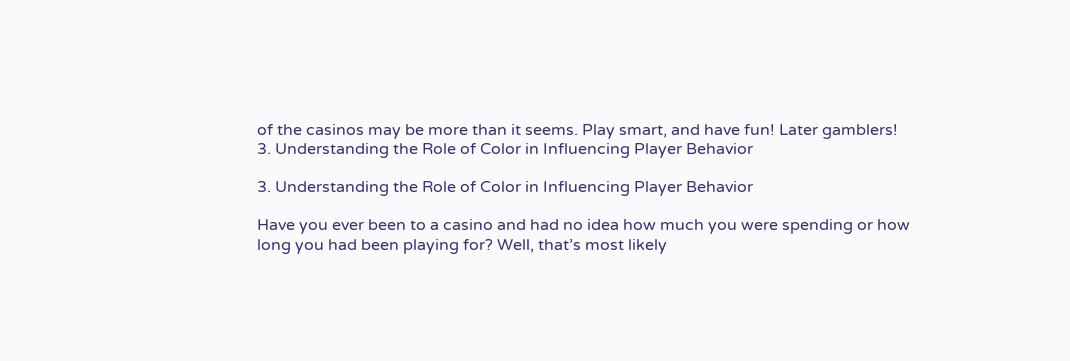of the casinos may be more than it seems. Play smart, and have fun! Later gamblers!
3. Understanding the Role of Color in Influencing Player Behavior

3. Understanding the Role of Color in Influencing Player Behavior

Have you ever been to a casino and had no idea how much you were spending or how long you had been playing for? Well, that’s most likely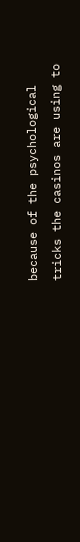because of the psychological tricks the casinos are using to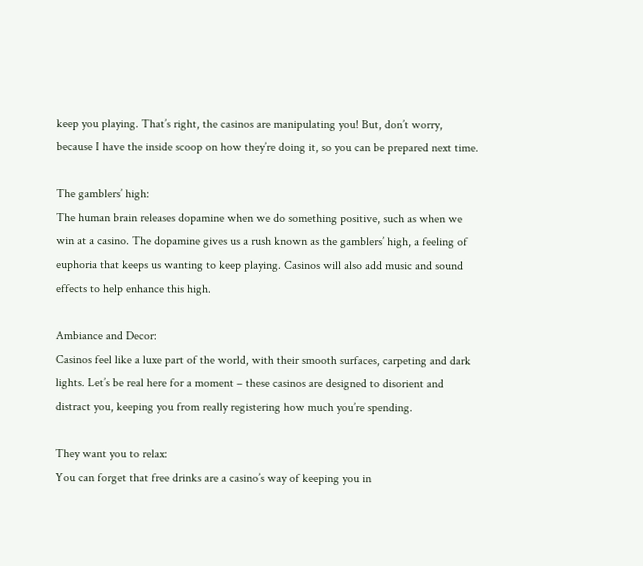keep you playing. That’s right, the casinos are manipulating you! But, don’t worry, because I have the inside scoop on how they’re doing it, so you can be prepared next time.

The gamblers’ high:
The human brain releases dopamine when we do something positive, such as when we win at a casino. The dopamine gives us a rush known as the gamblers’ high, a feeling of euphoria that keeps us wanting to keep playing. Casinos will also add music and sound effects to help enhance this high.

Ambiance and Decor:
Casinos feel like a luxe part of the world, with their smooth surfaces, carpeting and dark lights. Let’s be real here for a moment – these casinos are designed to disorient and distract you, keeping you from really registering how much you’re spending.

They want you to relax:
You can forget that free drinks are a casino’s way of keeping you in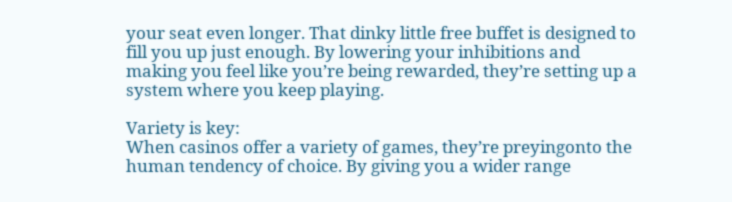your seat even longer. That dinky little free buffet is designed to fill you up just enough. By lowering your inhibitions and making you feel like you’re being rewarded, they’re setting up a system where you keep playing.

Variety is key:
When casinos offer a variety of games, they’re preyingonto the human tendency of choice. By giving you a wider range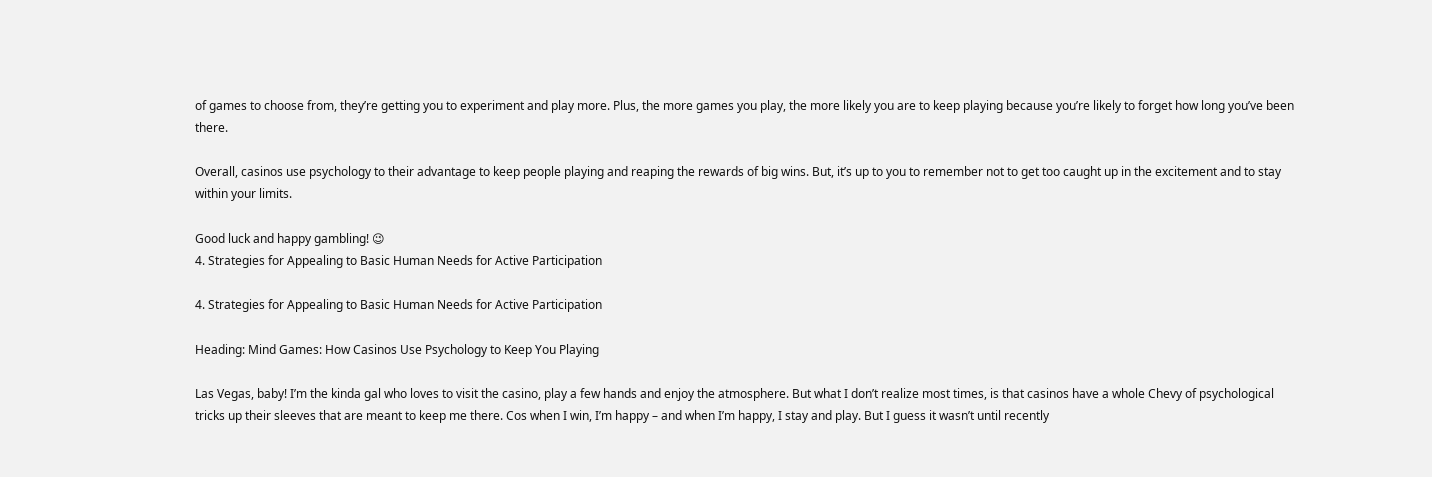of games to choose from, they’re getting you to experiment and play more. Plus, the more games you play, the more likely you are to keep playing because you’re likely to forget how long you’ve been there.

Overall, casinos use psychology to their advantage to keep people playing and reaping the rewards of big wins. But, it’s up to you to remember not to get too caught up in the excitement and to stay within your limits.

Good luck and happy gambling! 😉
4. Strategies for Appealing to Basic Human Needs for Active Participation

4. Strategies for Appealing to Basic Human Needs for Active Participation

Heading: Mind Games: How Casinos Use Psychology to Keep You Playing

Las Vegas, baby! I’m the kinda gal who loves to visit the casino, play a few hands and enjoy the atmosphere. But what I don’t realize most times, is that casinos have a whole Chevy of psychological tricks up their sleeves that are meant to keep me there. Cos when I win, I’m happy – and when I’m happy, I stay and play. But I guess it wasn’t until recently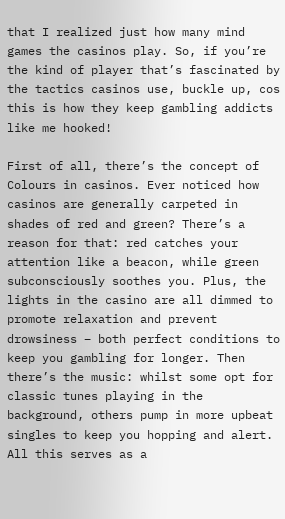that I realized just how many mind games the casinos play. So, if you’re the kind of player that’s fascinated by the tactics casinos use, buckle up, cos this is how they keep gambling addicts like me hooked!

First of all, there’s the concept of Colours in casinos. Ever noticed how casinos are generally carpeted in shades of red and green? There’s a reason for that: red catches your attention like a beacon, while green subconsciously soothes you. Plus, the lights in the casino are all dimmed to promote relaxation and prevent drowsiness – both perfect conditions to keep you gambling for longer. Then there’s the music: whilst some opt for classic tunes playing in the background, others pump in more upbeat singles to keep you hopping and alert. All this serves as a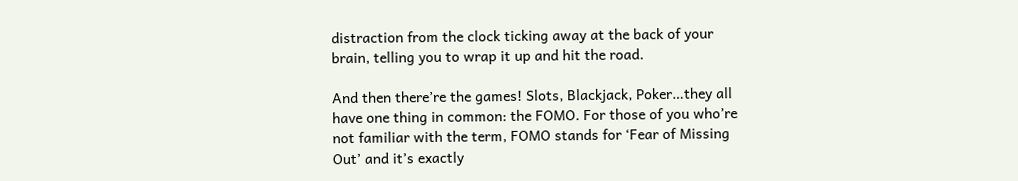distraction from the clock ticking away at the back of your brain, telling you to wrap it up and hit the road.

And then there’re the games! Slots, Blackjack, Poker…they all have one thing in common: the FOMO. For those of you who’re not familiar with the term, FOMO stands for ‘Fear of Missing Out’ and it’s exactly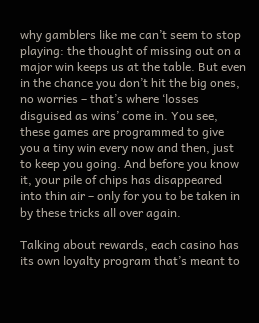why gamblers like me can’t seem to stop playing: the thought of missing out on a major win keeps us at the table. But even in the chance you don’t hit the big ones, no worries – that’s where ‘losses disguised as wins’ come in. You see, these games are programmed to give you a tiny win every now and then, just to keep you going. And before you know it, your pile of chips has disappeared into thin air – only for you to be taken in by these tricks all over again.

Talking about rewards, each casino has its own loyalty program that’s meant to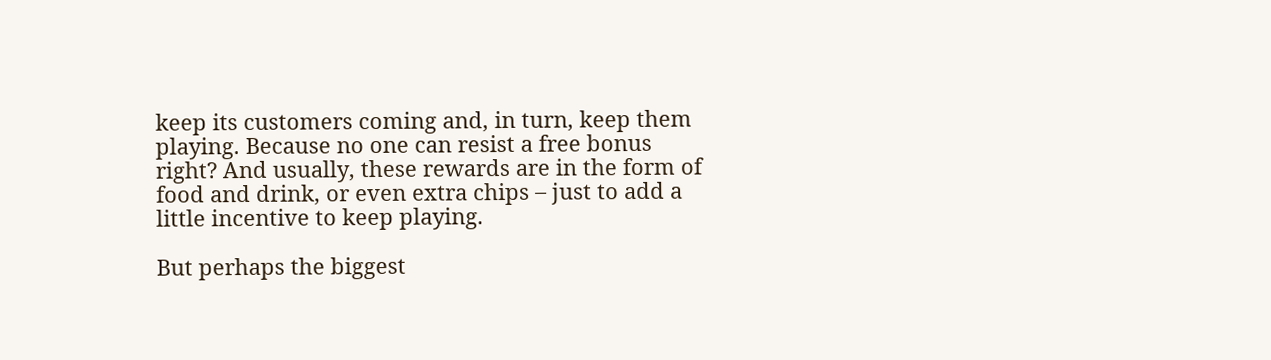keep its customers coming and, in turn, keep them playing. Because no one can resist a free bonus right? And usually, these rewards are in the form of food and drink, or even extra chips – just to add a little incentive to keep playing.

But perhaps the biggest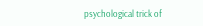psychological trick of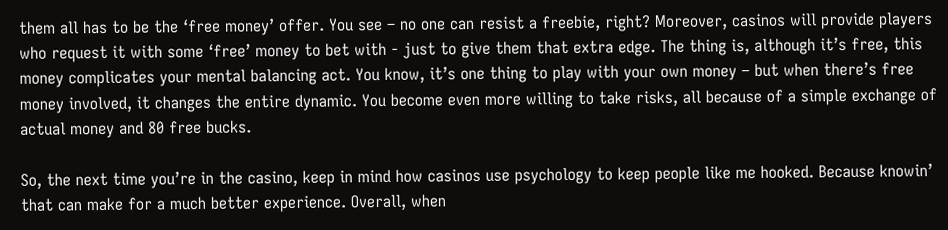them all has to be the ‘free money’ offer. You see – no one can resist a freebie, right? Moreover, casinos will provide players who request it with some ‘free’ money to bet with - just to give them that extra edge. The thing is, although it’s free, this money complicates your mental balancing act. You know, it’s one thing to play with your own money – but when there’s free money involved, it changes the entire dynamic. You become even more willing to take risks, all because of a simple exchange of actual money and 80 free bucks.

So, the next time you’re in the casino, keep in mind how casinos use psychology to keep people like me hooked. Because knowin’ that can make for a much better experience. Overall, when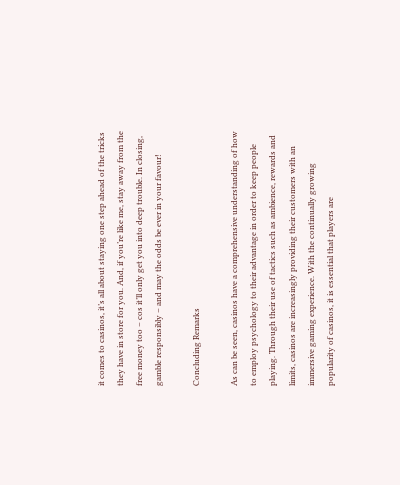it comes to casinos, it’s all about staying one step ahead of the tricks they have in store for you. And, if you’re like me, stay away from the free money too – cos it’ll only get you into deep trouble. In closing, gamble responsibly – and may the odds be ever in your favour!

Concluding Remarks

As can be seen, casinos have a comprehensive understanding of how to employ psychology to their advantage in order to keep people playing. Through their use of tactics such as ambience, rewards and limits, casinos are increasingly providing their customers with an immersive gaming experience. With the continually growing popularity of casinos, it is essential that players are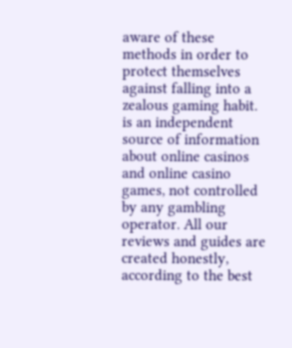aware of these methods in order to protect themselves against falling into a zealous gaming habit. is an independent source of information about online casinos and online casino games, not controlled by any gambling operator. All our reviews and guides are created honestly, according to the best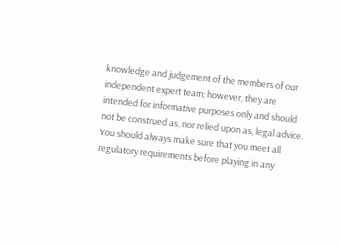knowledge and judgement of the members of our independent expert team; however, they are intended for informative purposes only and should not be construed as, nor relied upon as, legal advice. You should always make sure that you meet all regulatory requirements before playing in any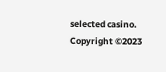selected casino. Copyright ©2023